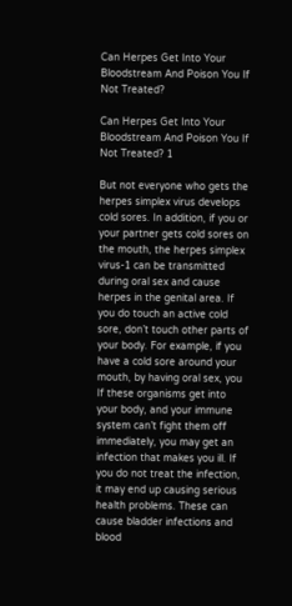Can Herpes Get Into Your Bloodstream And Poison You If Not Treated?

Can Herpes Get Into Your Bloodstream And Poison You If Not Treated? 1

But not everyone who gets the herpes simplex virus develops cold sores. In addition, if you or your partner gets cold sores on the mouth, the herpes simplex virus-1 can be transmitted during oral sex and cause herpes in the genital area. If you do touch an active cold sore, don’t touch other parts of your body. For example, if you have a cold sore around your mouth, by having oral sex, you If these organisms get into your body, and your immune system can’t fight them off immediately, you may get an infection that makes you ill. If you do not treat the infection, it may end up causing serious health problems. These can cause bladder infections and blood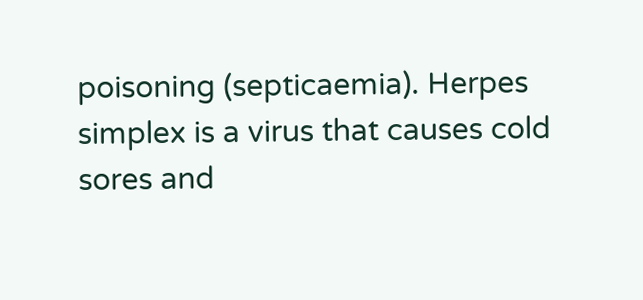poisoning (septicaemia). Herpes simplex is a virus that causes cold sores and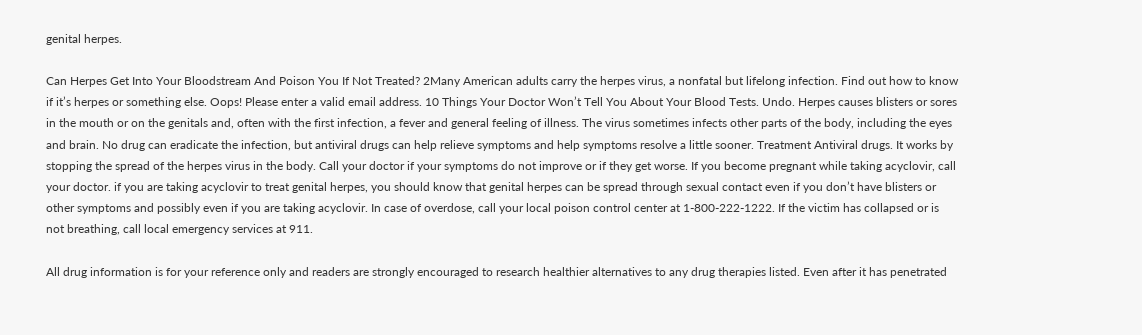genital herpes.

Can Herpes Get Into Your Bloodstream And Poison You If Not Treated? 2Many American adults carry the herpes virus, a nonfatal but lifelong infection. Find out how to know if it’s herpes or something else. Oops! Please enter a valid email address. 10 Things Your Doctor Won’t Tell You About Your Blood Tests. Undo. Herpes causes blisters or sores in the mouth or on the genitals and, often with the first infection, a fever and general feeling of illness. The virus sometimes infects other parts of the body, including the eyes and brain. No drug can eradicate the infection, but antiviral drugs can help relieve symptoms and help symptoms resolve a little sooner. Treatment Antiviral drugs. It works by stopping the spread of the herpes virus in the body. Call your doctor if your symptoms do not improve or if they get worse. If you become pregnant while taking acyclovir, call your doctor. if you are taking acyclovir to treat genital herpes, you should know that genital herpes can be spread through sexual contact even if you don’t have blisters or other symptoms and possibly even if you are taking acyclovir. In case of overdose, call your local poison control center at 1-800-222-1222. If the victim has collapsed or is not breathing, call local emergency services at 911.

All drug information is for your reference only and readers are strongly encouraged to research healthier alternatives to any drug therapies listed. Even after it has penetrated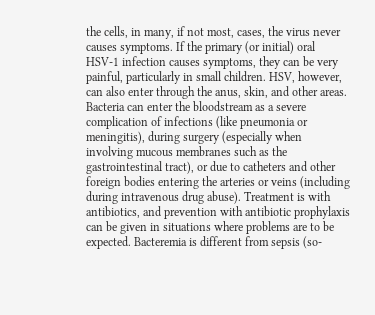the cells, in many, if not most, cases, the virus never causes symptoms. If the primary (or initial) oral HSV-1 infection causes symptoms, they can be very painful, particularly in small children. HSV, however, can also enter through the anus, skin, and other areas. Bacteria can enter the bloodstream as a severe complication of infections (like pneumonia or meningitis), during surgery (especially when involving mucous membranes such as the gastrointestinal tract), or due to catheters and other foreign bodies entering the arteries or veins (including during intravenous drug abuse). Treatment is with antibiotics, and prevention with antibiotic prophylaxis can be given in situations where problems are to be expected. Bacteremia is different from sepsis (so-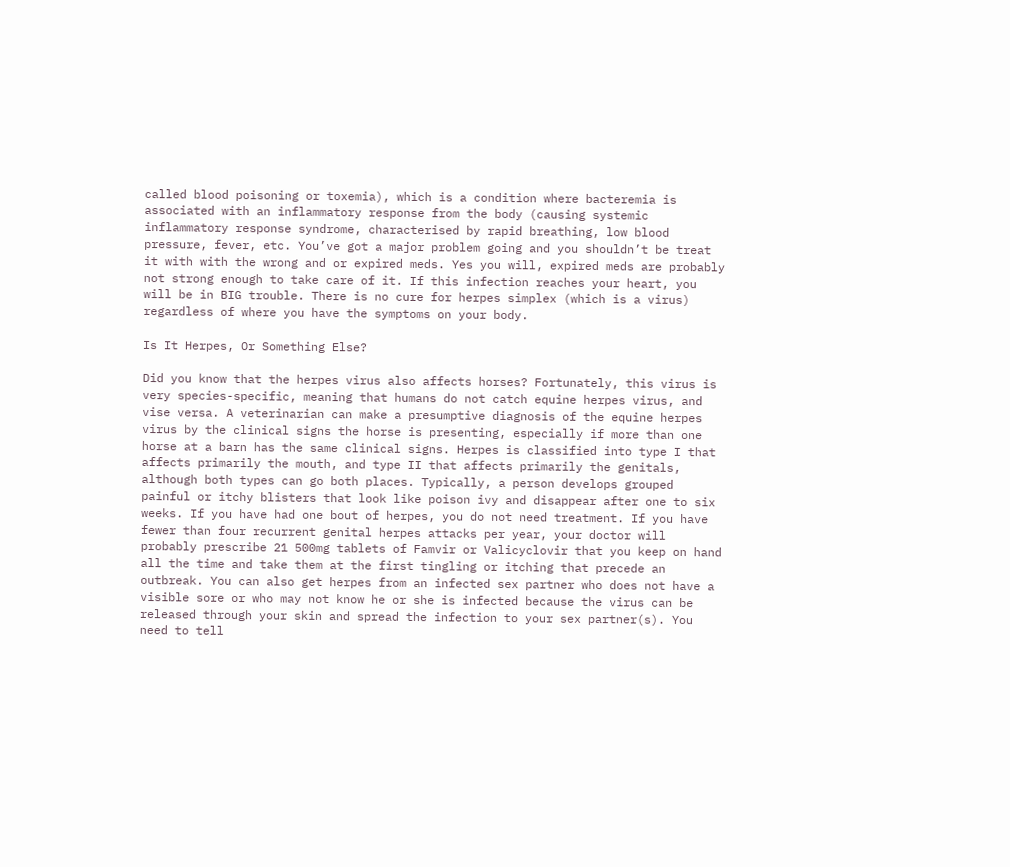called blood poisoning or toxemia), which is a condition where bacteremia is associated with an inflammatory response from the body (causing systemic inflammatory response syndrome, characterised by rapid breathing, low blood pressure, fever, etc. You’ve got a major problem going and you shouldn’t be treat it with with the wrong and or expired meds. Yes you will, expired meds are probably not strong enough to take care of it. If this infection reaches your heart, you will be in BIG trouble. There is no cure for herpes simplex (which is a virus) regardless of where you have the symptoms on your body.

Is It Herpes, Or Something Else?

Did you know that the herpes virus also affects horses? Fortunately, this virus is very species-specific, meaning that humans do not catch equine herpes virus, and vise versa. A veterinarian can make a presumptive diagnosis of the equine herpes virus by the clinical signs the horse is presenting, especially if more than one horse at a barn has the same clinical signs. Herpes is classified into type I that affects primarily the mouth, and type II that affects primarily the genitals, although both types can go both places. Typically, a person develops grouped painful or itchy blisters that look like poison ivy and disappear after one to six weeks. If you have had one bout of herpes, you do not need treatment. If you have fewer than four recurrent genital herpes attacks per year, your doctor will probably prescribe 21 500mg tablets of Famvir or Valicyclovir that you keep on hand all the time and take them at the first tingling or itching that precede an outbreak. You can also get herpes from an infected sex partner who does not have a visible sore or who may not know he or she is infected because the virus can be released through your skin and spread the infection to your sex partner(s). You need to tell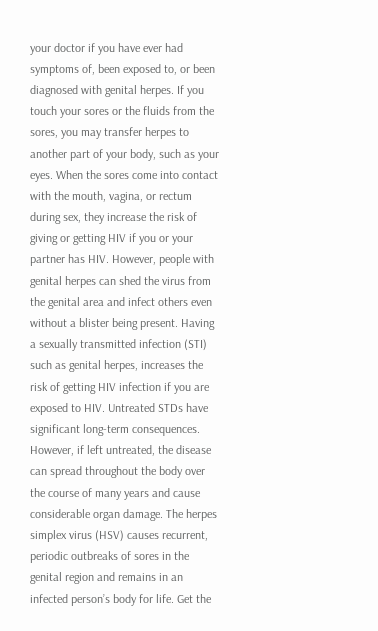your doctor if you have ever had symptoms of, been exposed to, or been diagnosed with genital herpes. If you touch your sores or the fluids from the sores, you may transfer herpes to another part of your body, such as your eyes. When the sores come into contact with the mouth, vagina, or rectum during sex, they increase the risk of giving or getting HIV if you or your partner has HIV. However, people with genital herpes can shed the virus from the genital area and infect others even without a blister being present. Having a sexually transmitted infection (STI) such as genital herpes, increases the risk of getting HIV infection if you are exposed to HIV. Untreated STDs have significant long-term consequences. However, if left untreated, the disease can spread throughout the body over the course of many years and cause considerable organ damage. The herpes simplex virus (HSV) causes recurrent, periodic outbreaks of sores in the genital region and remains in an infected person’s body for life. Get the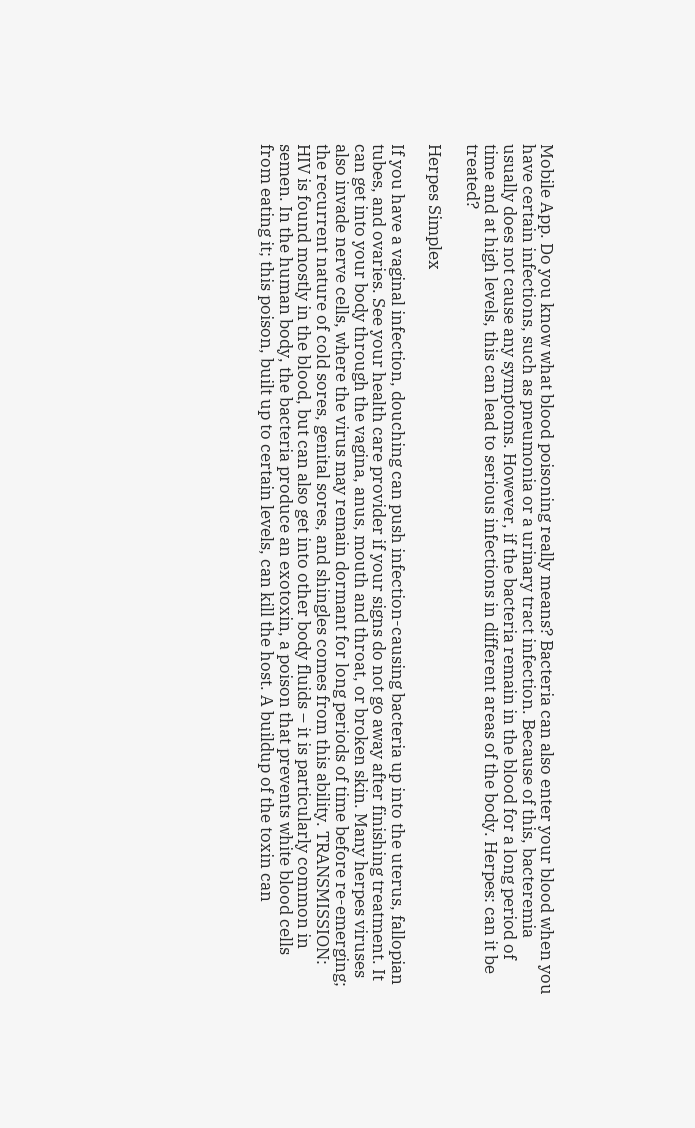Mobile App. Do you know what blood poisoning really means? Bacteria can also enter your blood when you have certain infections, such as pneumonia or a urinary tract infection. Because of this, bacteremia usually does not cause any symptoms. However, if the bacteria remain in the blood for a long period of time and at high levels, this can lead to serious infections in different areas of the body. Herpes: can it be treated?

Herpes Simplex

If you have a vaginal infection, douching can push infection-causing bacteria up into the uterus, fallopian tubes, and ovaries. See your health care provider if your signs do not go away after finishing treatment. It can get into your body through the vagina, anus, mouth and throat, or broken skin. Many herpes viruses also invade nerve cells, where the virus may remain dormant for long periods of time before re-emerging; the recurrent nature of cold sores, genital sores, and shingles comes from this ability. TRANSMISSION: HIV is found mostly in the blood, but can also get into other body fluids – it is particularly common in semen. In the human body, the bacteria produce an exotoxin, a poison that prevents white blood cells from eating it; this poison, built up to certain levels, can kill the host. A buildup of the toxin can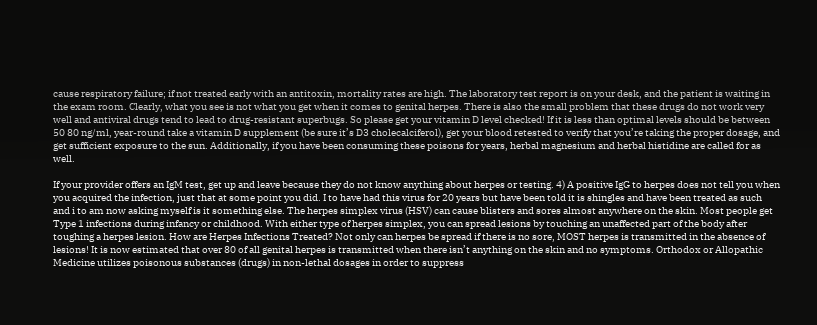cause respiratory failure; if not treated early with an antitoxin, mortality rates are high. The laboratory test report is on your desk, and the patient is waiting in the exam room. Clearly, what you see is not what you get when it comes to genital herpes. There is also the small problem that these drugs do not work very well and antiviral drugs tend to lead to drug-resistant superbugs. So please get your vitamin D level checked! If it is less than optimal levels should be between 50 80 ng/ml, year-round take a vitamin D supplement (be sure it’s D3 cholecalciferol), get your blood retested to verify that you’re taking the proper dosage, and get sufficient exposure to the sun. Additionally, if you have been consuming these poisons for years, herbal magnesium and herbal histidine are called for as well.

If your provider offers an IgM test, get up and leave because they do not know anything about herpes or testing. 4) A positive IgG to herpes does not tell you when you acquired the infection, just that at some point you did. I to have had this virus for 20 years but have been told it is shingles and have been treated as such and i to am now asking myself is it something else. The herpes simplex virus (HSV) can cause blisters and sores almost anywhere on the skin. Most people get Type 1 infections during infancy or childhood. With either type of herpes simplex, you can spread lesions by touching an unaffected part of the body after toughing a herpes lesion. How are Herpes Infections Treated? Not only can herpes be spread if there is no sore, MOST herpes is transmitted in the absence of lesions! It is now estimated that over 80 of all genital herpes is transmitted when there isn’t anything on the skin and no symptoms. Orthodox or Allopathic Medicine utilizes poisonous substances (drugs) in non-lethal dosages in order to suppress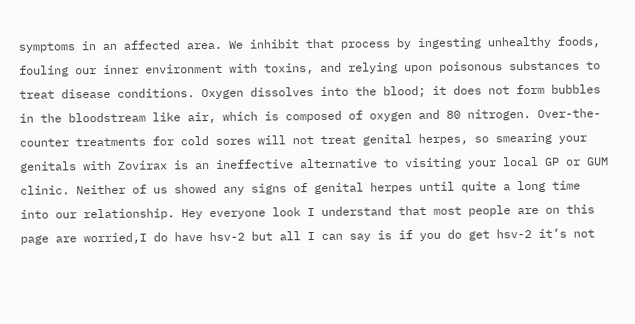symptoms in an affected area. We inhibit that process by ingesting unhealthy foods, fouling our inner environment with toxins, and relying upon poisonous substances to treat disease conditions. Oxygen dissolves into the blood; it does not form bubbles in the bloodstream like air, which is composed of oxygen and 80 nitrogen. Over-the-counter treatments for cold sores will not treat genital herpes, so smearing your genitals with Zovirax is an ineffective alternative to visiting your local GP or GUM clinic. Neither of us showed any signs of genital herpes until quite a long time into our relationship. Hey everyone look I understand that most people are on this page are worried,I do have hsv-2 but all I can say is if you do get hsv-2 it’s not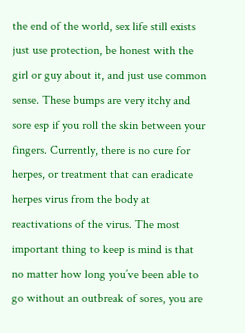the end of the world, sex life still exists just use protection, be honest with the girl or guy about it, and just use common sense. These bumps are very itchy and sore esp if you roll the skin between your fingers. Currently, there is no cure for herpes, or treatment that can eradicate herpes virus from the body at reactivations of the virus. The most important thing to keep is mind is that no matter how long you’ve been able to go without an outbreak of sores, you are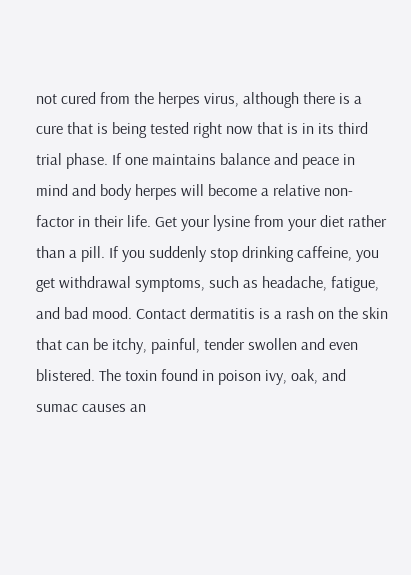not cured from the herpes virus, although there is a cure that is being tested right now that is in its third trial phase. If one maintains balance and peace in mind and body herpes will become a relative non-factor in their life. Get your lysine from your diet rather than a pill. If you suddenly stop drinking caffeine, you get withdrawal symptoms, such as headache, fatigue, and bad mood. Contact dermatitis is a rash on the skin that can be itchy, painful, tender swollen and even blistered. The toxin found in poison ivy, oak, and sumac causes an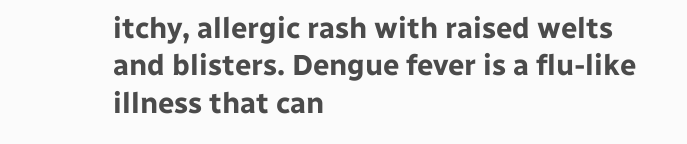itchy, allergic rash with raised welts and blisters. Dengue fever is a flu-like illness that can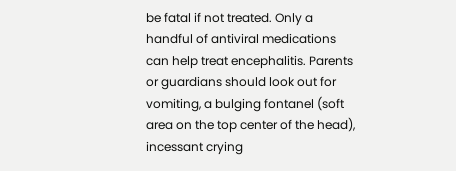be fatal if not treated. Only a handful of antiviral medications can help treat encephalitis. Parents or guardians should look out for vomiting, a bulging fontanel (soft area on the top center of the head), incessant crying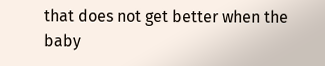that does not get better when the baby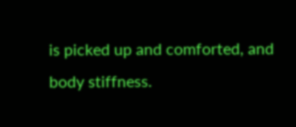is picked up and comforted, and body stiffness.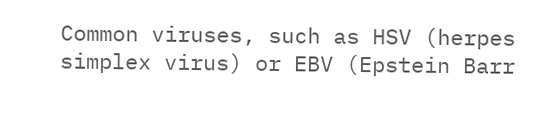Common viruses, such as HSV (herpes simplex virus) or EBV (Epstein Barr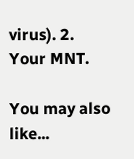virus). 2. Your MNT.

You may also like...